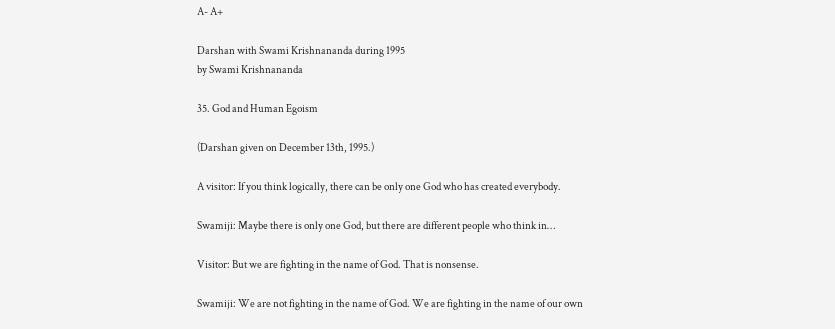A- A+

Darshan with Swami Krishnananda during 1995
by Swami Krishnananda

35. God and Human Egoism

(Darshan given on December 13th, 1995.)

A visitor: If you think logically, there can be only one God who has created everybody.

Swamiji: Maybe there is only one God, but there are different people who think in…

Visitor: But we are fighting in the name of God. That is nonsense.

Swamiji: We are not fighting in the name of God. We are fighting in the name of our own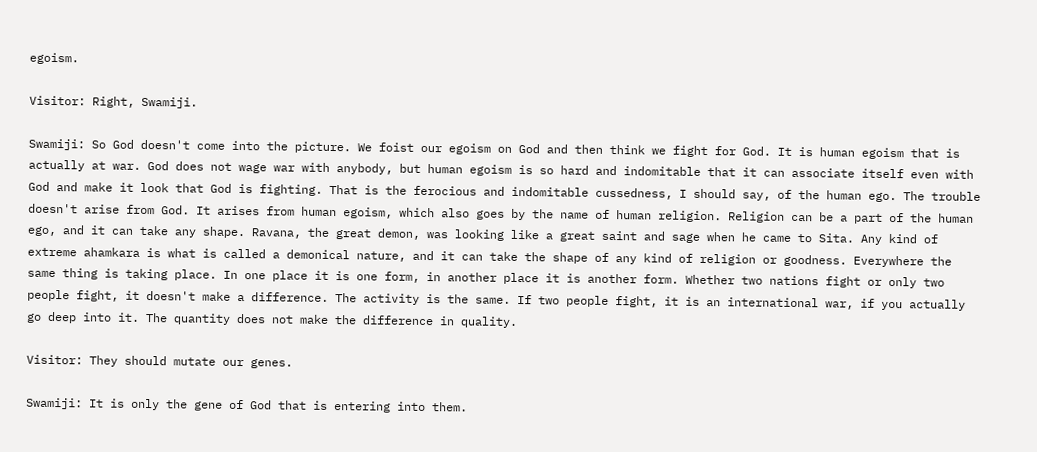egoism.

Visitor: Right, Swamiji.

Swamiji: So God doesn't come into the picture. We foist our egoism on God and then think we fight for God. It is human egoism that is actually at war. God does not wage war with anybody, but human egoism is so hard and indomitable that it can associate itself even with God and make it look that God is fighting. That is the ferocious and indomitable cussedness, I should say, of the human ego. The trouble doesn't arise from God. It arises from human egoism, which also goes by the name of human religion. Religion can be a part of the human ego, and it can take any shape. Ravana, the great demon, was looking like a great saint and sage when he came to Sita. Any kind of extreme ahamkara is what is called a demonical nature, and it can take the shape of any kind of religion or goodness. Everywhere the same thing is taking place. In one place it is one form, in another place it is another form. Whether two nations fight or only two people fight, it doesn't make a difference. The activity is the same. If two people fight, it is an international war, if you actually go deep into it. The quantity does not make the difference in quality.

Visitor: They should mutate our genes.

Swamiji: It is only the gene of God that is entering into them.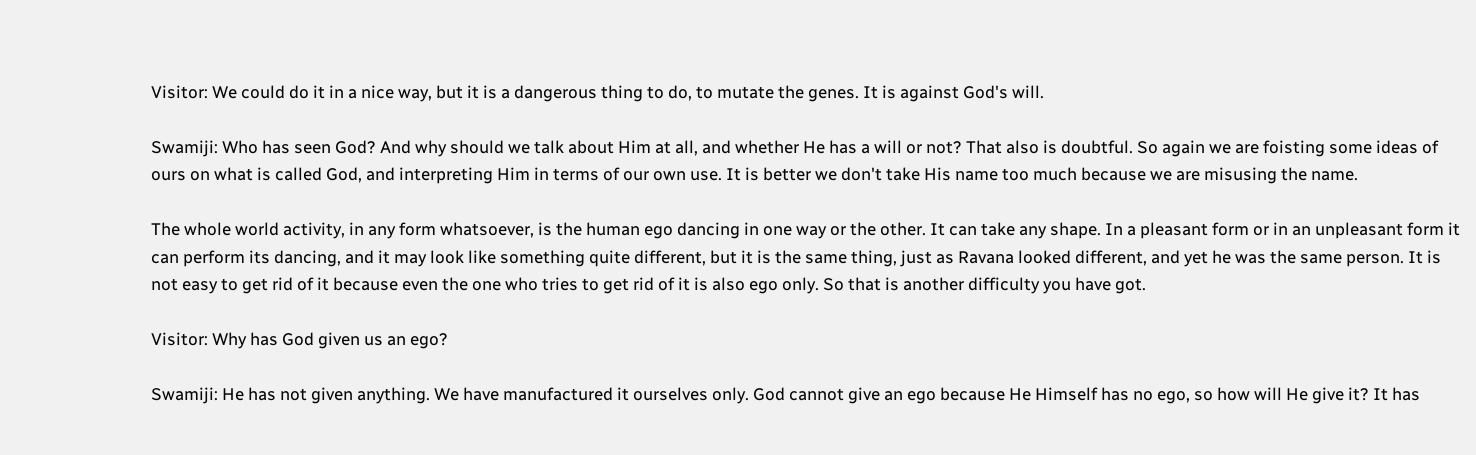Visitor: We could do it in a nice way, but it is a dangerous thing to do, to mutate the genes. It is against God's will.

Swamiji: Who has seen God? And why should we talk about Him at all, and whether He has a will or not? That also is doubtful. So again we are foisting some ideas of ours on what is called God, and interpreting Him in terms of our own use. It is better we don't take His name too much because we are misusing the name.

The whole world activity, in any form whatsoever, is the human ego dancing in one way or the other. It can take any shape. In a pleasant form or in an unpleasant form it can perform its dancing, and it may look like something quite different, but it is the same thing, just as Ravana looked different, and yet he was the same person. It is not easy to get rid of it because even the one who tries to get rid of it is also ego only. So that is another difficulty you have got.

Visitor: Why has God given us an ego?

Swamiji: He has not given anything. We have manufactured it ourselves only. God cannot give an ego because He Himself has no ego, so how will He give it? It has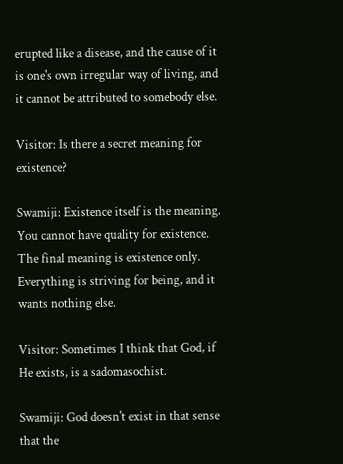erupted like a disease, and the cause of it is one's own irregular way of living, and it cannot be attributed to somebody else.

Visitor: Is there a secret meaning for existence?

Swamiji: Existence itself is the meaning. You cannot have quality for existence. The final meaning is existence only. Everything is striving for being, and it wants nothing else.

Visitor: Sometimes I think that God, if He exists, is a sadomasochist.

Swamiji: God doesn't exist in that sense that the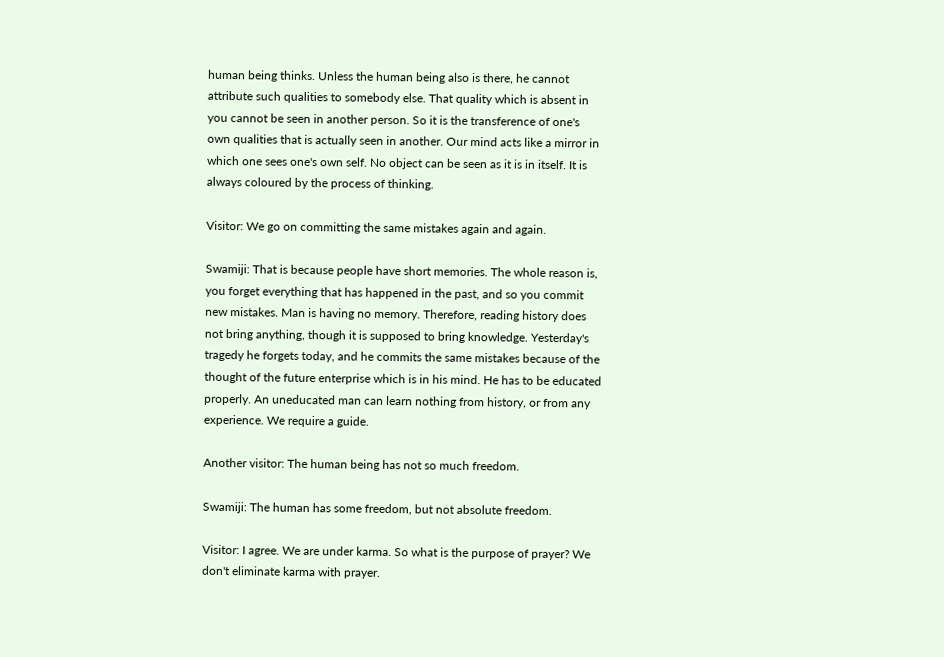human being thinks. Unless the human being also is there, he cannot attribute such qualities to somebody else. That quality which is absent in you cannot be seen in another person. So it is the transference of one's own qualities that is actually seen in another. Our mind acts like a mirror in which one sees one's own self. No object can be seen as it is in itself. It is always coloured by the process of thinking.

Visitor: We go on committing the same mistakes again and again.

Swamiji: That is because people have short memories. The whole reason is, you forget everything that has happened in the past, and so you commit new mistakes. Man is having no memory. Therefore, reading history does not bring anything, though it is supposed to bring knowledge. Yesterday's tragedy he forgets today, and he commits the same mistakes because of the thought of the future enterprise which is in his mind. He has to be educated properly. An uneducated man can learn nothing from history, or from any experience. We require a guide.

Another visitor: The human being has not so much freedom.

Swamiji: The human has some freedom, but not absolute freedom.

Visitor: I agree. We are under karma. So what is the purpose of prayer? We don't eliminate karma with prayer.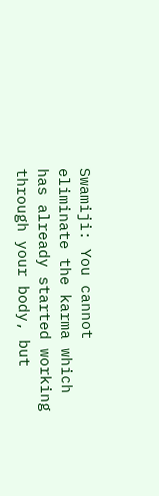Swamiji: You cannot eliminate the karma which has already started working through your body, but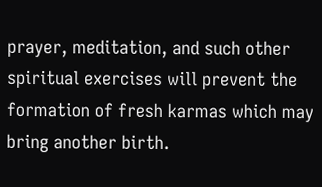prayer, meditation, and such other spiritual exercises will prevent the formation of fresh karmas which may bring another birth.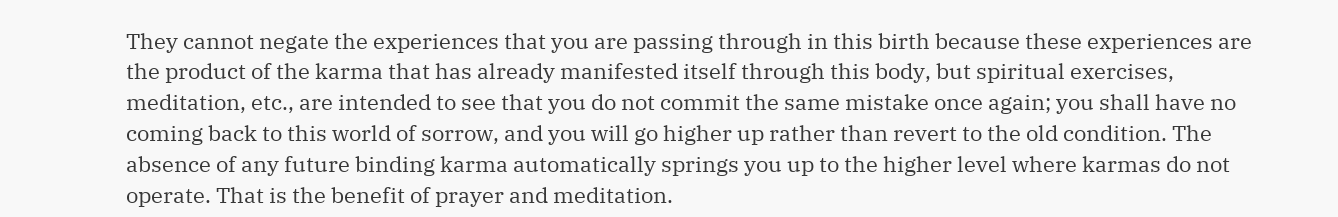They cannot negate the experiences that you are passing through in this birth because these experiences are the product of the karma that has already manifested itself through this body, but spiritual exercises, meditation, etc., are intended to see that you do not commit the same mistake once again; you shall have no coming back to this world of sorrow, and you will go higher up rather than revert to the old condition. The absence of any future binding karma automatically springs you up to the higher level where karmas do not operate. That is the benefit of prayer and meditation.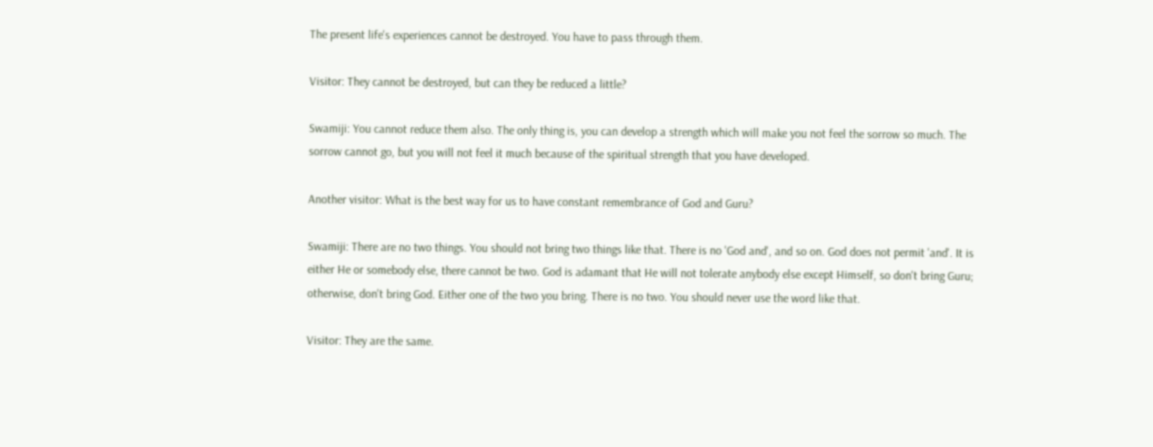The present life's experiences cannot be destroyed. You have to pass through them.

Visitor: They cannot be destroyed, but can they be reduced a little?

Swamiji: You cannot reduce them also. The only thing is, you can develop a strength which will make you not feel the sorrow so much. The sorrow cannot go, but you will not feel it much because of the spiritual strength that you have developed.

Another visitor: What is the best way for us to have constant remembrance of God and Guru?

Swamiji: There are no two things. You should not bring two things like that. There is no 'God and', and so on. God does not permit 'and'. It is either He or somebody else, there cannot be two. God is adamant that He will not tolerate anybody else except Himself, so don't bring Guru; otherwise, don't bring God. Either one of the two you bring. There is no two. You should never use the word like that.

Visitor: They are the same.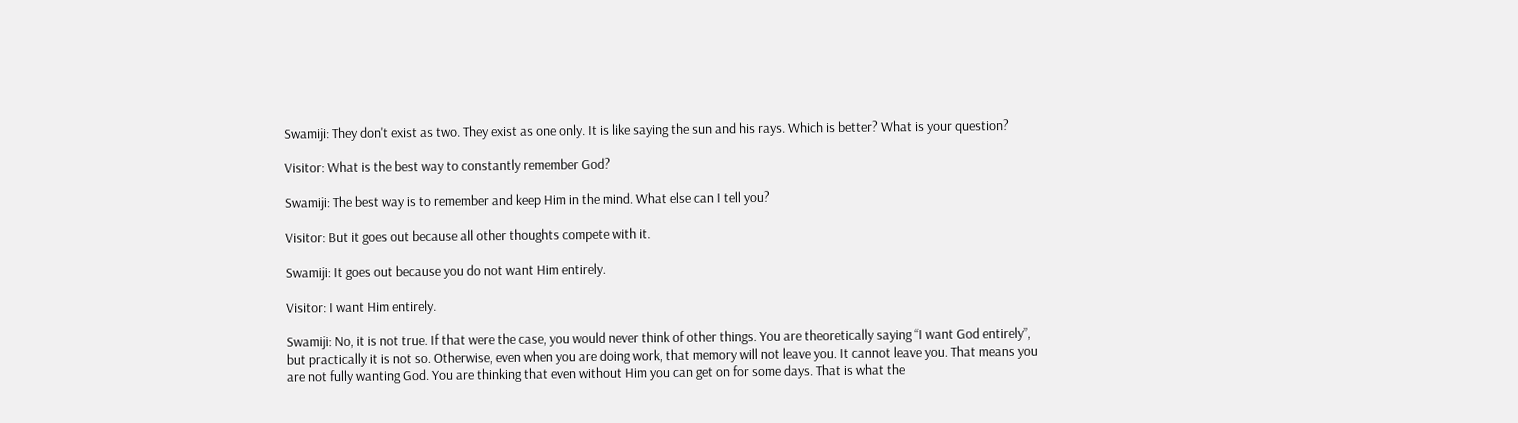Swamiji: They don't exist as two. They exist as one only. It is like saying the sun and his rays. Which is better? What is your question?

Visitor: What is the best way to constantly remember God?

Swamiji: The best way is to remember and keep Him in the mind. What else can I tell you?

Visitor: But it goes out because all other thoughts compete with it.

Swamiji: It goes out because you do not want Him entirely.

Visitor: I want Him entirely.

Swamiji: No, it is not true. If that were the case, you would never think of other things. You are theoretically saying “I want God entirely”, but practically it is not so. Otherwise, even when you are doing work, that memory will not leave you. It cannot leave you. That means you are not fully wanting God. You are thinking that even without Him you can get on for some days. That is what the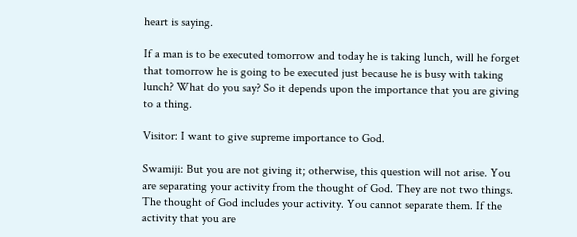heart is saying.

If a man is to be executed tomorrow and today he is taking lunch, will he forget that tomorrow he is going to be executed just because he is busy with taking lunch? What do you say? So it depends upon the importance that you are giving to a thing.

Visitor: I want to give supreme importance to God.

Swamiji: But you are not giving it; otherwise, this question will not arise. You are separating your activity from the thought of God. They are not two things. The thought of God includes your activity. You cannot separate them. If the activity that you are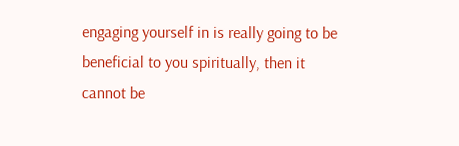engaging yourself in is really going to be beneficial to you spiritually, then it cannot be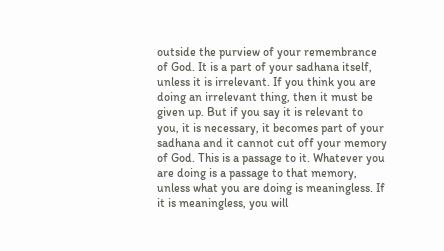outside the purview of your remembrance of God. It is a part of your sadhana itself, unless it is irrelevant. If you think you are doing an irrelevant thing, then it must be given up. But if you say it is relevant to you, it is necessary, it becomes part of your sadhana and it cannot cut off your memory of God. This is a passage to it. Whatever you are doing is a passage to that memory, unless what you are doing is meaningless. If it is meaningless, you will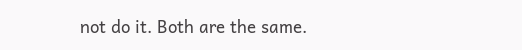not do it. Both are the same.